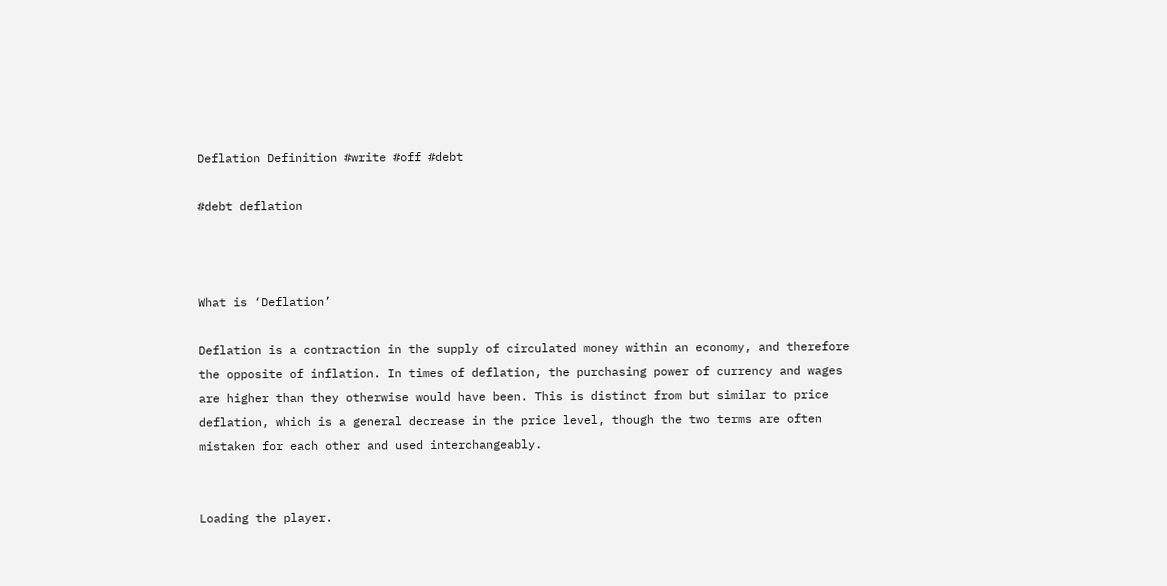Deflation Definition #write #off #debt

#debt deflation



What is ‘Deflation’

Deflation is a contraction in the supply of circulated money within an economy, and therefore the opposite of inflation. In times of deflation, the purchasing power of currency and wages are higher than they otherwise would have been. This is distinct from but similar to price deflation, which is a general decrease in the price level, though the two terms are often mistaken for each other and used interchangeably.


Loading the player.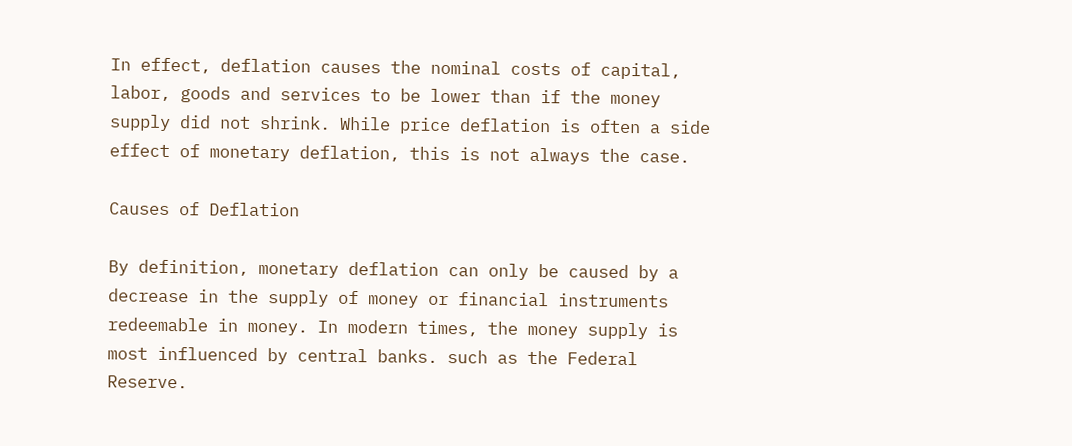In effect, deflation causes the nominal costs of capital, labor, goods and services to be lower than if the money supply did not shrink. While price deflation is often a side effect of monetary deflation, this is not always the case.

Causes of Deflation

By definition, monetary deflation can only be caused by a decrease in the supply of money or financial instruments redeemable in money. In modern times, the money supply is most influenced by central banks. such as the Federal Reserve.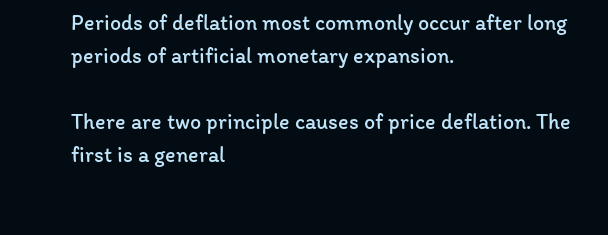Periods of deflation most commonly occur after long periods of artificial monetary expansion.

There are two principle causes of price deflation. The first is a general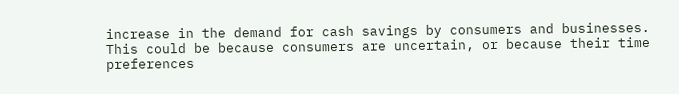increase in the demand for cash savings by consumers and businesses. This could be because consumers are uncertain, or because their time preferences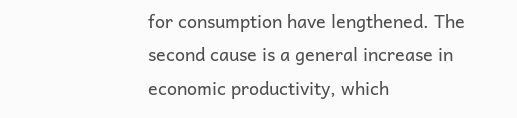for consumption have lengthened. The second cause is a general increase in economic productivity, which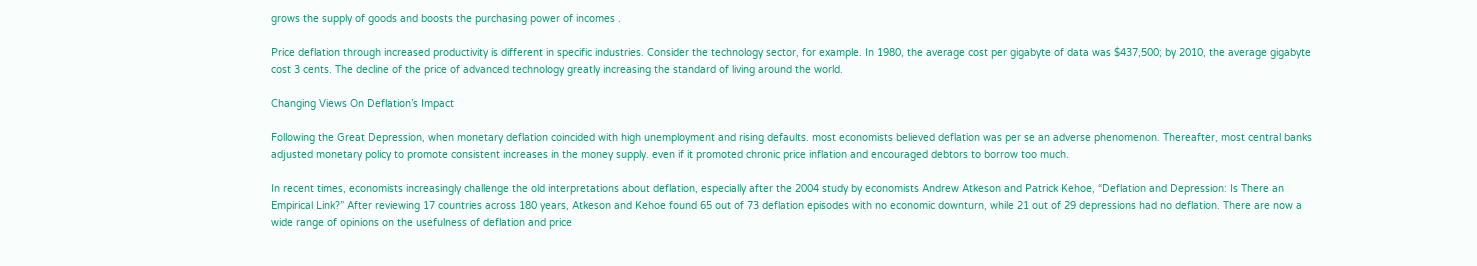grows the supply of goods and boosts the purchasing power of incomes .

Price deflation through increased productivity is different in specific industries. Consider the technology sector, for example. In 1980, the average cost per gigabyte of data was $437,500; by 2010, the average gigabyte cost 3 cents. The decline of the price of advanced technology greatly increasing the standard of living around the world.

Changing Views On Deflation’s Impact

Following the Great Depression, when monetary deflation coincided with high unemployment and rising defaults. most economists believed deflation was per se an adverse phenomenon. Thereafter, most central banks adjusted monetary policy to promote consistent increases in the money supply. even if it promoted chronic price inflation and encouraged debtors to borrow too much.

In recent times, economists increasingly challenge the old interpretations about deflation, especially after the 2004 study by economists Andrew Atkeson and Patrick Kehoe, “Deflation and Depression: Is There an Empirical Link?” After reviewing 17 countries across 180 years, Atkeson and Kehoe found 65 out of 73 deflation episodes with no economic downturn, while 21 out of 29 depressions had no deflation. There are now a wide range of opinions on the usefulness of deflation and price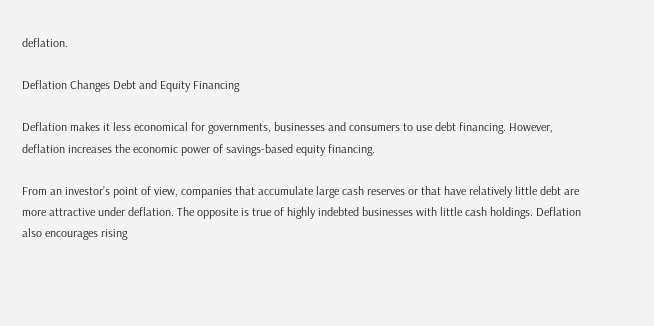deflation.

Deflation Changes Debt and Equity Financing

Deflation makes it less economical for governments, businesses and consumers to use debt financing. However, deflation increases the economic power of savings-based equity financing.

From an investor’s point of view, companies that accumulate large cash reserves or that have relatively little debt are more attractive under deflation. The opposite is true of highly indebted businesses with little cash holdings. Deflation also encourages rising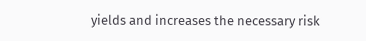yields and increases the necessary risk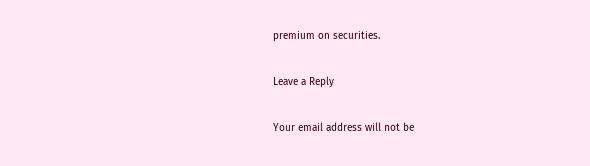premium on securities.

Leave a Reply

Your email address will not be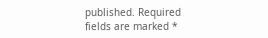published. Required fields are marked *